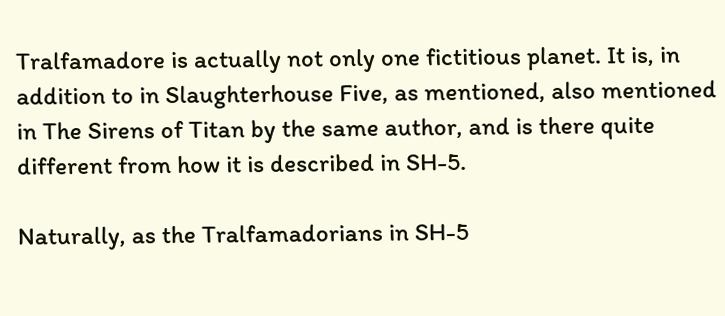Tralfamadore is actually not only one fictitious planet. It is, in addition to in Slaughterhouse Five, as mentioned, also mentioned in The Sirens of Titan by the same author, and is there quite different from how it is described in SH-5.

Naturally, as the Tralfamadorians in SH-5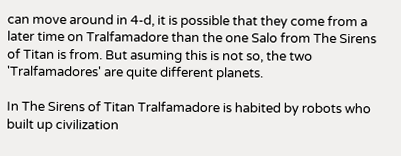can move around in 4-d, it is possible that they come from a later time on Tralfamadore than the one Salo from The Sirens of Titan is from. But asuming this is not so, the two 'Tralfamadores' are quite different planets.

In The Sirens of Titan Tralfamadore is habited by robots who built up civilization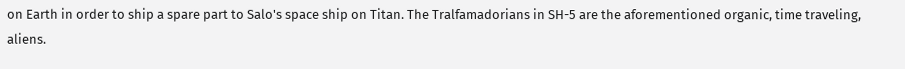on Earth in order to ship a spare part to Salo's space ship on Titan. The Tralfamadorians in SH-5 are the aforementioned organic, time traveling, aliens.